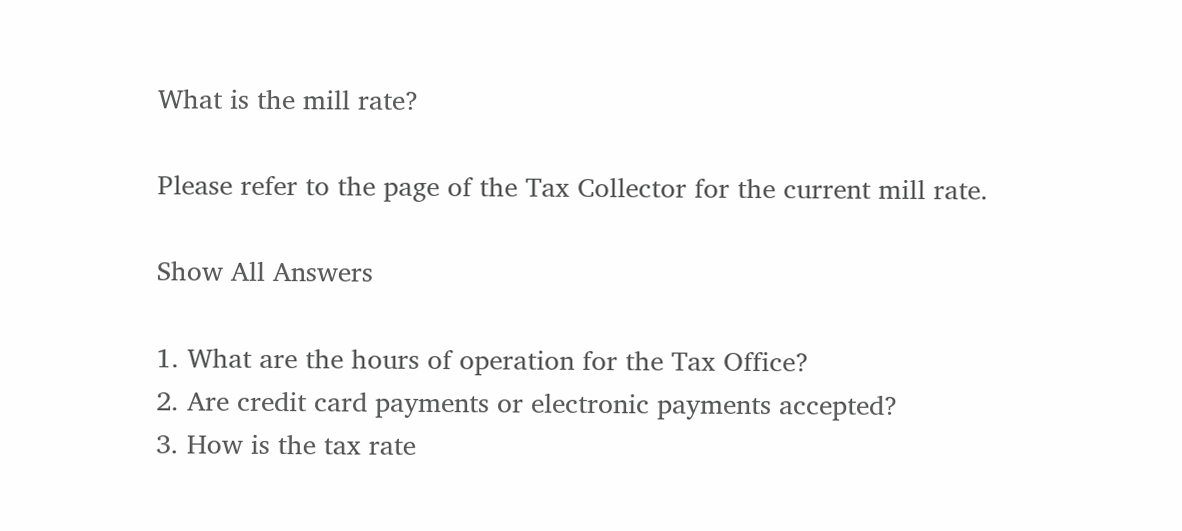What is the mill rate?

Please refer to the page of the Tax Collector for the current mill rate.

Show All Answers

1. What are the hours of operation for the Tax Office?
2. Are credit card payments or electronic payments accepted?
3. How is the tax rate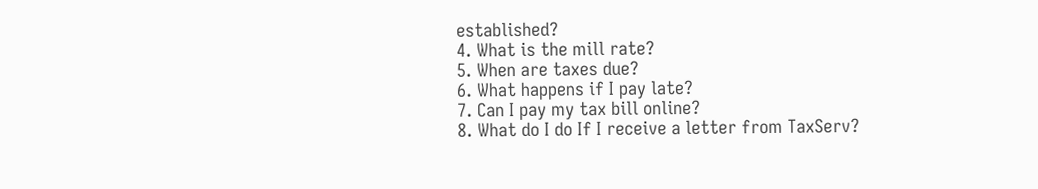established?
4. What is the mill rate?
5. When are taxes due?
6. What happens if I pay late?
7. Can I pay my tax bill online?
8. What do I do If I receive a letter from TaxServ?